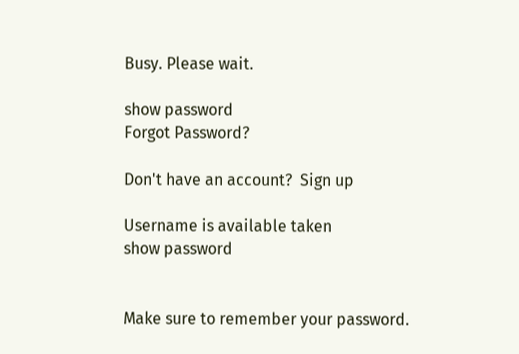Busy. Please wait.

show password
Forgot Password?

Don't have an account?  Sign up

Username is available taken
show password


Make sure to remember your password.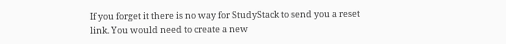If you forget it there is no way for StudyStack to send you a reset link. You would need to create a new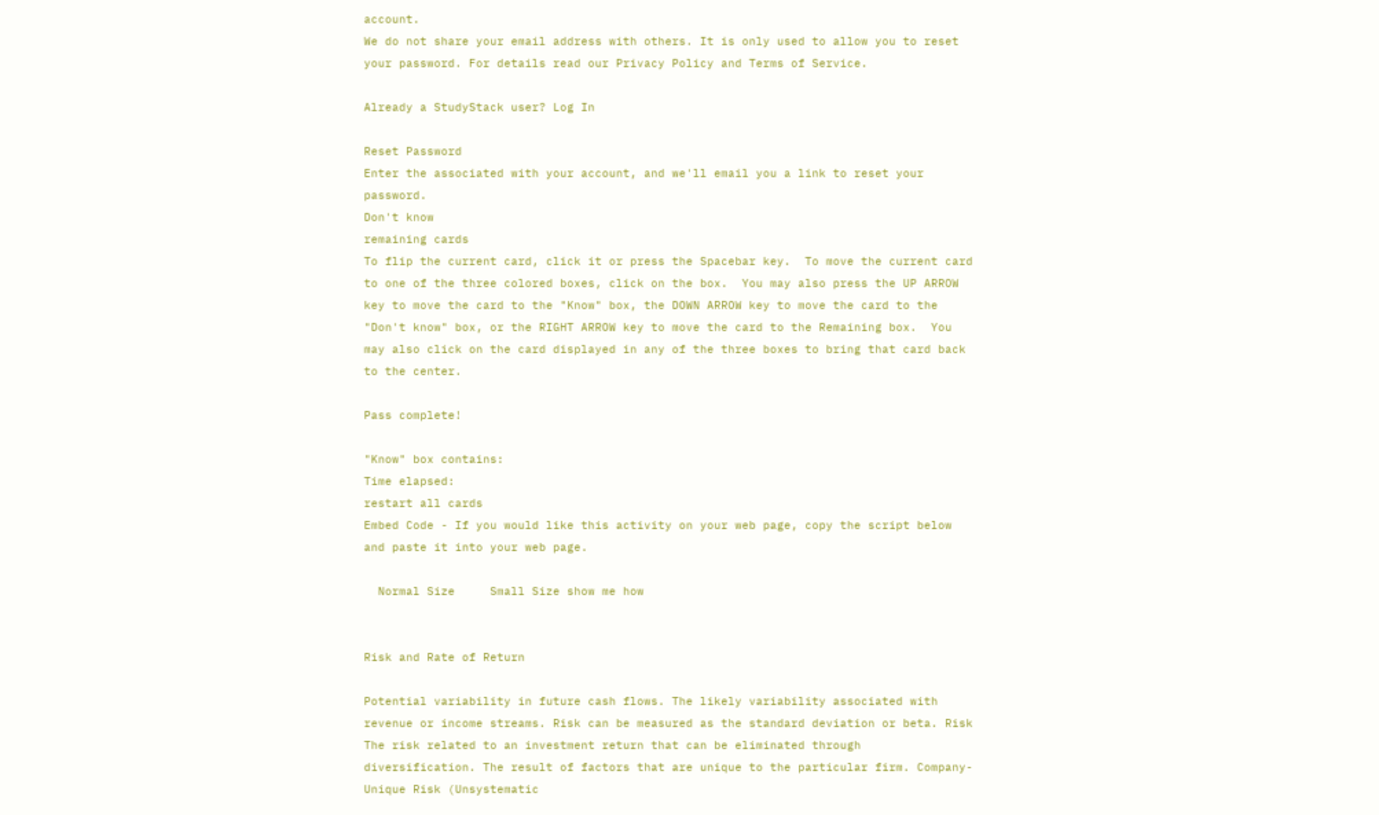account.
We do not share your email address with others. It is only used to allow you to reset your password. For details read our Privacy Policy and Terms of Service.

Already a StudyStack user? Log In

Reset Password
Enter the associated with your account, and we'll email you a link to reset your password.
Don't know
remaining cards
To flip the current card, click it or press the Spacebar key.  To move the current card to one of the three colored boxes, click on the box.  You may also press the UP ARROW key to move the card to the "Know" box, the DOWN ARROW key to move the card to the "Don't know" box, or the RIGHT ARROW key to move the card to the Remaining box.  You may also click on the card displayed in any of the three boxes to bring that card back to the center.

Pass complete!

"Know" box contains:
Time elapsed:
restart all cards
Embed Code - If you would like this activity on your web page, copy the script below and paste it into your web page.

  Normal Size     Small Size show me how


Risk and Rate of Return

Potential variability in future cash flows. The likely variability associated with revenue or income streams. Risk can be measured as the standard deviation or beta. Risk
The risk related to an investment return that can be eliminated through diversification. The result of factors that are unique to the particular firm. Company-Unique Risk (Unsystematic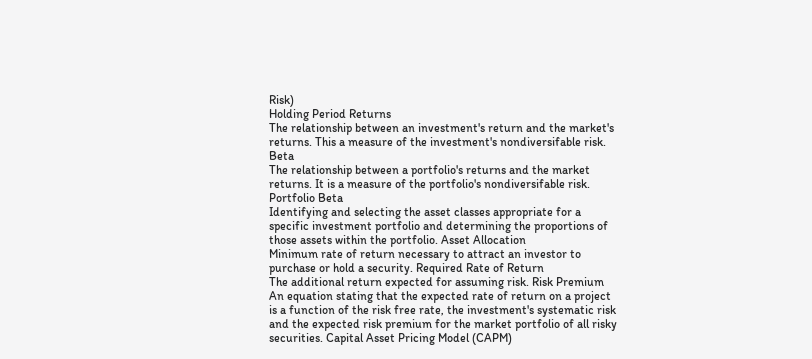Risk)
Holding Period Returns
The relationship between an investment's return and the market's returns. This a measure of the investment's nondiversifable risk. Beta
The relationship between a portfolio's returns and the market returns. It is a measure of the portfolio's nondiversifable risk. Portfolio Beta
Identifying and selecting the asset classes appropriate for a specific investment portfolio and determining the proportions of those assets within the portfolio. Asset Allocation
Minimum rate of return necessary to attract an investor to purchase or hold a security. Required Rate of Return
The additional return expected for assuming risk. Risk Premium
An equation stating that the expected rate of return on a project is a function of the risk free rate, the investment's systematic risk and the expected risk premium for the market portfolio of all risky securities. Capital Asset Pricing Model (CAPM)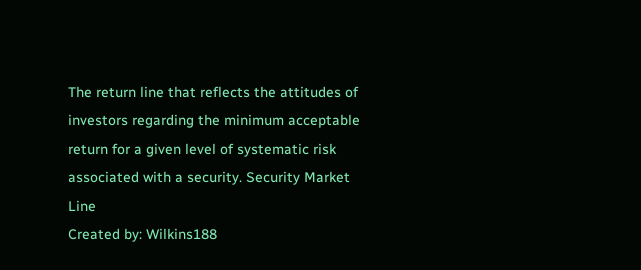The return line that reflects the attitudes of investors regarding the minimum acceptable return for a given level of systematic risk associated with a security. Security Market Line
Created by: Wilkins188